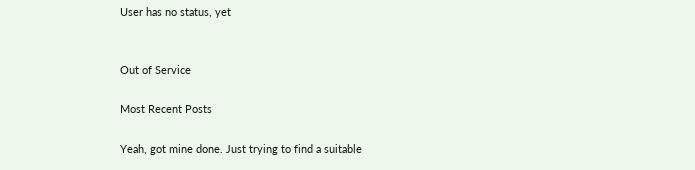User has no status, yet


Out of Service

Most Recent Posts

Yeah, got mine done. Just trying to find a suitable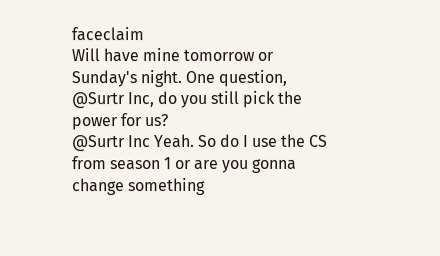faceclaim
Will have mine tomorrow or Sunday's night. One question, @Surtr Inc, do you still pick the power for us?
@Surtr Inc Yeah. So do I use the CS from season 1 or are you gonna change something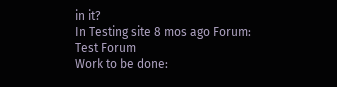in it?
In Testing site 8 mos ago Forum: Test Forum
Work to be done: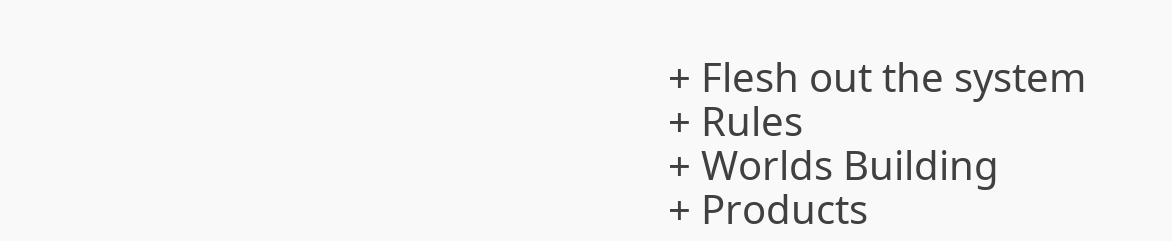+ Flesh out the system
+ Rules
+ Worlds Building
+ Products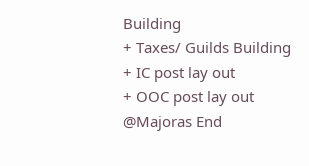Building
+ Taxes/ Guilds Building
+ IC post lay out
+ OOC post lay out
@Majoras End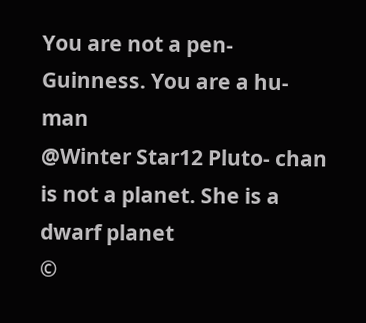You are not a pen-Guinness. You are a hu-man
@Winter Star12 Pluto- chan is not a planet. She is a dwarf planet
©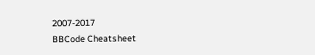2007-2017
BBCode Cheatsheet